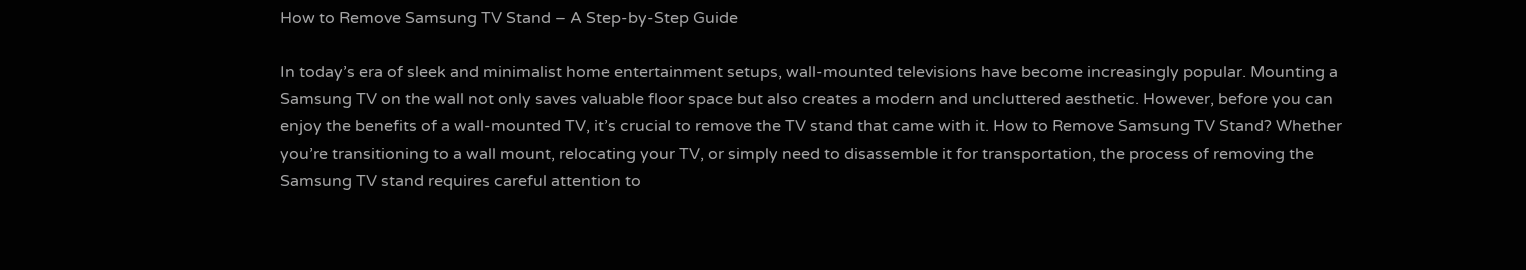How to Remove Samsung TV Stand – A Step-by-Step Guide

In today’s era of sleek and minimalist home entertainment setups, wall-mounted televisions have become increasingly popular. Mounting a Samsung TV on the wall not only saves valuable floor space but also creates a modern and uncluttered aesthetic. However, before you can enjoy the benefits of a wall-mounted TV, it’s crucial to remove the TV stand that came with it. How to Remove Samsung TV Stand? Whether you’re transitioning to a wall mount, relocating your TV, or simply need to disassemble it for transportation, the process of removing the Samsung TV stand requires careful attention to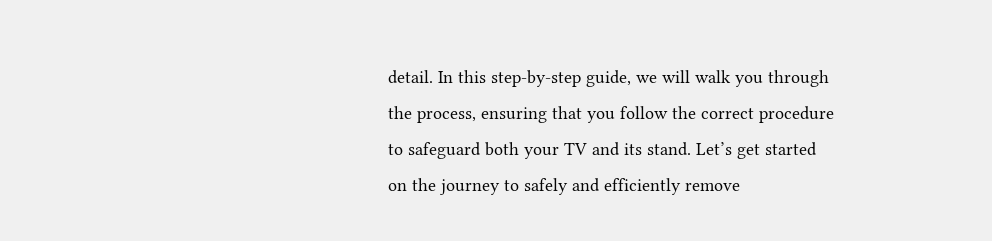detail. In this step-by-step guide, we will walk you through the process, ensuring that you follow the correct procedure to safeguard both your TV and its stand. Let’s get started on the journey to safely and efficiently remove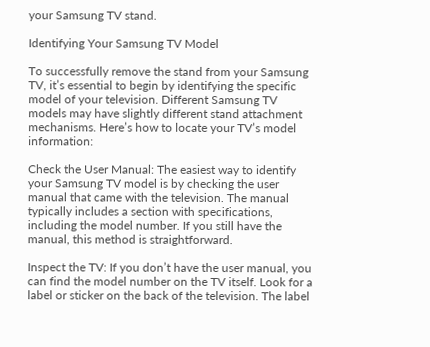your Samsung TV stand.

Identifying Your Samsung TV Model

To successfully remove the stand from your Samsung TV, it’s essential to begin by identifying the specific model of your television. Different Samsung TV models may have slightly different stand attachment mechanisms. Here’s how to locate your TV’s model information:

Check the User Manual: The easiest way to identify your Samsung TV model is by checking the user manual that came with the television. The manual typically includes a section with specifications, including the model number. If you still have the manual, this method is straightforward.

Inspect the TV: If you don’t have the user manual, you can find the model number on the TV itself. Look for a label or sticker on the back of the television. The label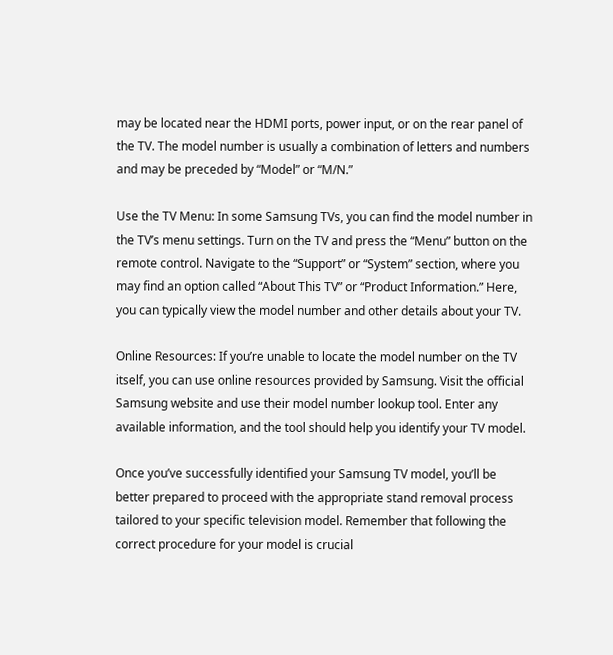may be located near the HDMI ports, power input, or on the rear panel of the TV. The model number is usually a combination of letters and numbers and may be preceded by “Model” or “M/N.”

Use the TV Menu: In some Samsung TVs, you can find the model number in the TV’s menu settings. Turn on the TV and press the “Menu” button on the remote control. Navigate to the “Support” or “System” section, where you may find an option called “About This TV” or “Product Information.” Here, you can typically view the model number and other details about your TV.

Online Resources: If you’re unable to locate the model number on the TV itself, you can use online resources provided by Samsung. Visit the official Samsung website and use their model number lookup tool. Enter any available information, and the tool should help you identify your TV model.

Once you’ve successfully identified your Samsung TV model, you’ll be better prepared to proceed with the appropriate stand removal process tailored to your specific television model. Remember that following the correct procedure for your model is crucial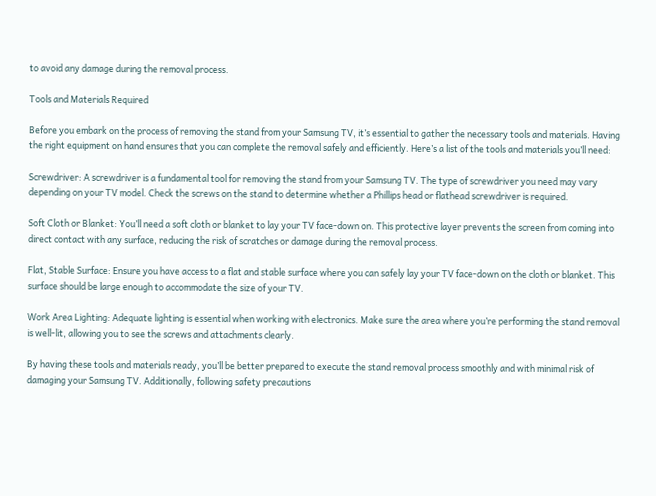to avoid any damage during the removal process.

Tools and Materials Required

Before you embark on the process of removing the stand from your Samsung TV, it’s essential to gather the necessary tools and materials. Having the right equipment on hand ensures that you can complete the removal safely and efficiently. Here’s a list of the tools and materials you’ll need:

Screwdriver: A screwdriver is a fundamental tool for removing the stand from your Samsung TV. The type of screwdriver you need may vary depending on your TV model. Check the screws on the stand to determine whether a Phillips head or flathead screwdriver is required.

Soft Cloth or Blanket: You’ll need a soft cloth or blanket to lay your TV face-down on. This protective layer prevents the screen from coming into direct contact with any surface, reducing the risk of scratches or damage during the removal process.

Flat, Stable Surface: Ensure you have access to a flat and stable surface where you can safely lay your TV face-down on the cloth or blanket. This surface should be large enough to accommodate the size of your TV.

Work Area Lighting: Adequate lighting is essential when working with electronics. Make sure the area where you’re performing the stand removal is well-lit, allowing you to see the screws and attachments clearly.

By having these tools and materials ready, you’ll be better prepared to execute the stand removal process smoothly and with minimal risk of damaging your Samsung TV. Additionally, following safety precautions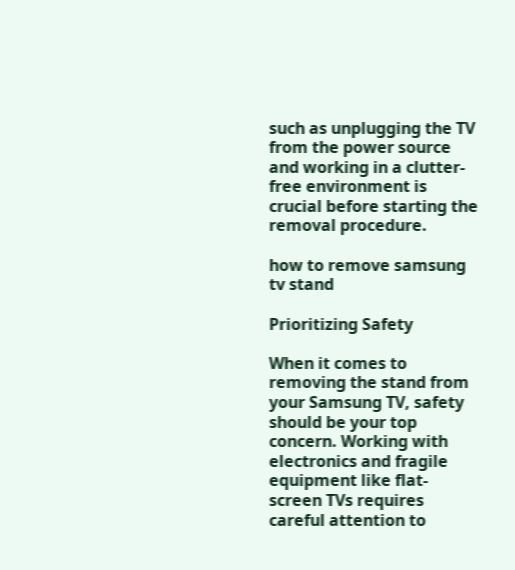such as unplugging the TV from the power source and working in a clutter-free environment is crucial before starting the removal procedure.

how to remove samsung tv stand

Prioritizing Safety

When it comes to removing the stand from your Samsung TV, safety should be your top concern. Working with electronics and fragile equipment like flat-screen TVs requires careful attention to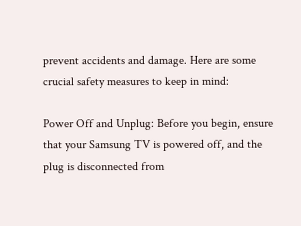prevent accidents and damage. Here are some crucial safety measures to keep in mind:

Power Off and Unplug: Before you begin, ensure that your Samsung TV is powered off, and the plug is disconnected from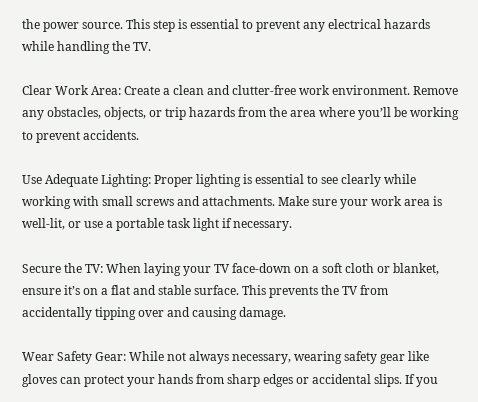the power source. This step is essential to prevent any electrical hazards while handling the TV.

Clear Work Area: Create a clean and clutter-free work environment. Remove any obstacles, objects, or trip hazards from the area where you’ll be working to prevent accidents.

Use Adequate Lighting: Proper lighting is essential to see clearly while working with small screws and attachments. Make sure your work area is well-lit, or use a portable task light if necessary.

Secure the TV: When laying your TV face-down on a soft cloth or blanket, ensure it’s on a flat and stable surface. This prevents the TV from accidentally tipping over and causing damage.

Wear Safety Gear: While not always necessary, wearing safety gear like gloves can protect your hands from sharp edges or accidental slips. If you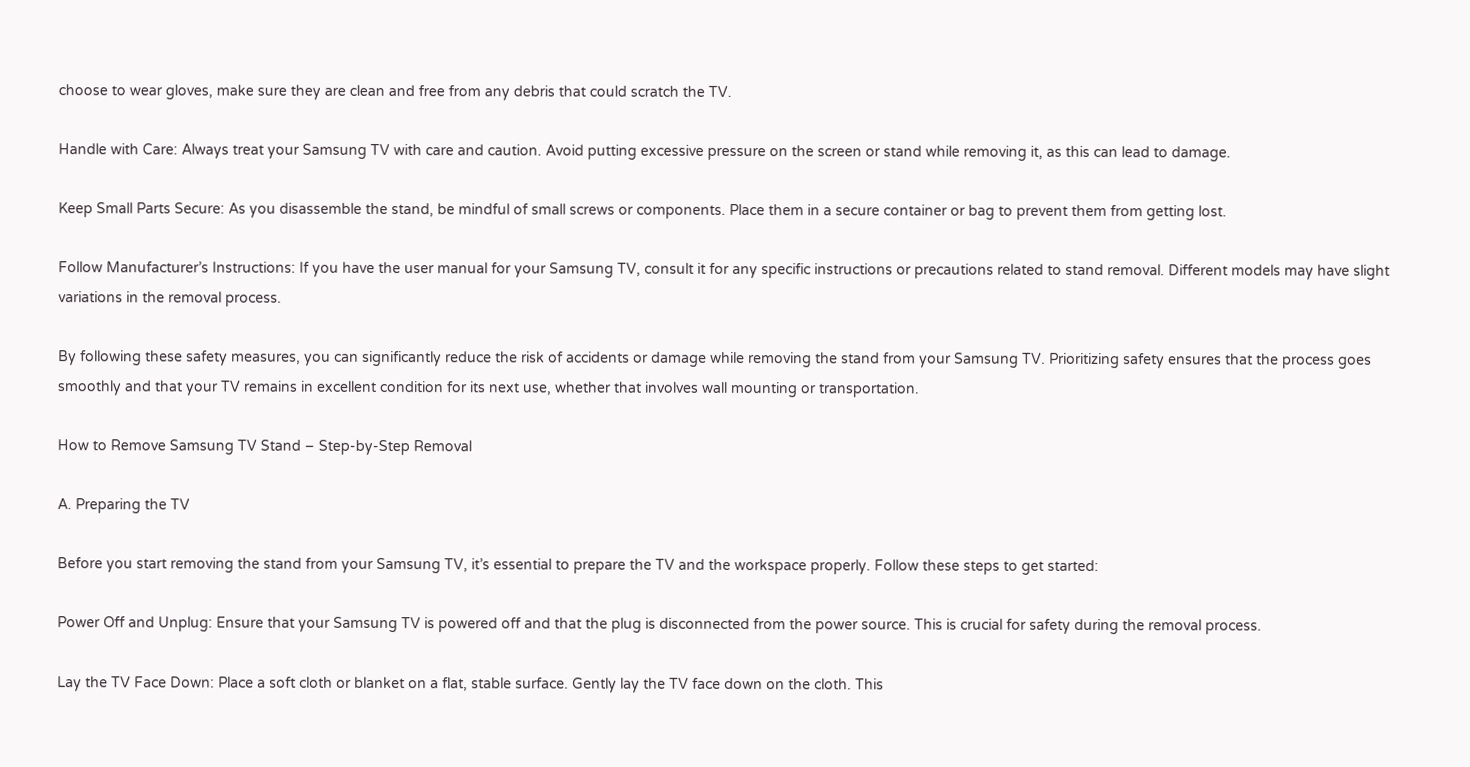choose to wear gloves, make sure they are clean and free from any debris that could scratch the TV.

Handle with Care: Always treat your Samsung TV with care and caution. Avoid putting excessive pressure on the screen or stand while removing it, as this can lead to damage.

Keep Small Parts Secure: As you disassemble the stand, be mindful of small screws or components. Place them in a secure container or bag to prevent them from getting lost.

Follow Manufacturer’s Instructions: If you have the user manual for your Samsung TV, consult it for any specific instructions or precautions related to stand removal. Different models may have slight variations in the removal process.

By following these safety measures, you can significantly reduce the risk of accidents or damage while removing the stand from your Samsung TV. Prioritizing safety ensures that the process goes smoothly and that your TV remains in excellent condition for its next use, whether that involves wall mounting or transportation.

How to Remove Samsung TV Stand – Step-by-Step Removal

A. Preparing the TV

Before you start removing the stand from your Samsung TV, it’s essential to prepare the TV and the workspace properly. Follow these steps to get started:

Power Off and Unplug: Ensure that your Samsung TV is powered off and that the plug is disconnected from the power source. This is crucial for safety during the removal process.

Lay the TV Face Down: Place a soft cloth or blanket on a flat, stable surface. Gently lay the TV face down on the cloth. This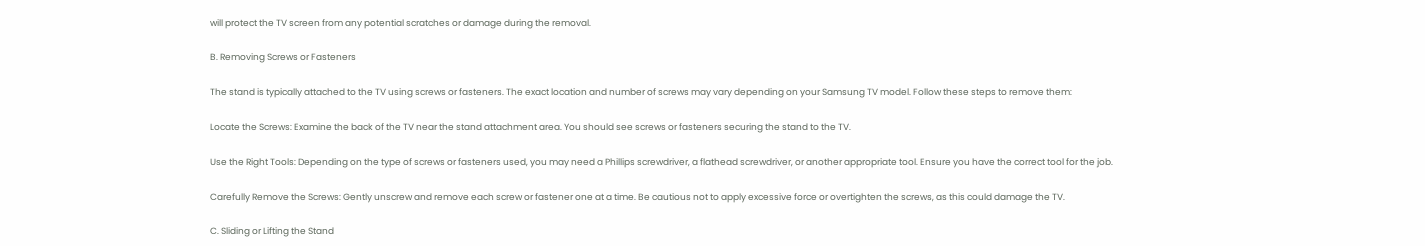will protect the TV screen from any potential scratches or damage during the removal.

B. Removing Screws or Fasteners

The stand is typically attached to the TV using screws or fasteners. The exact location and number of screws may vary depending on your Samsung TV model. Follow these steps to remove them:

Locate the Screws: Examine the back of the TV near the stand attachment area. You should see screws or fasteners securing the stand to the TV.

Use the Right Tools: Depending on the type of screws or fasteners used, you may need a Phillips screwdriver, a flathead screwdriver, or another appropriate tool. Ensure you have the correct tool for the job.

Carefully Remove the Screws: Gently unscrew and remove each screw or fastener one at a time. Be cautious not to apply excessive force or overtighten the screws, as this could damage the TV.

C. Sliding or Lifting the Stand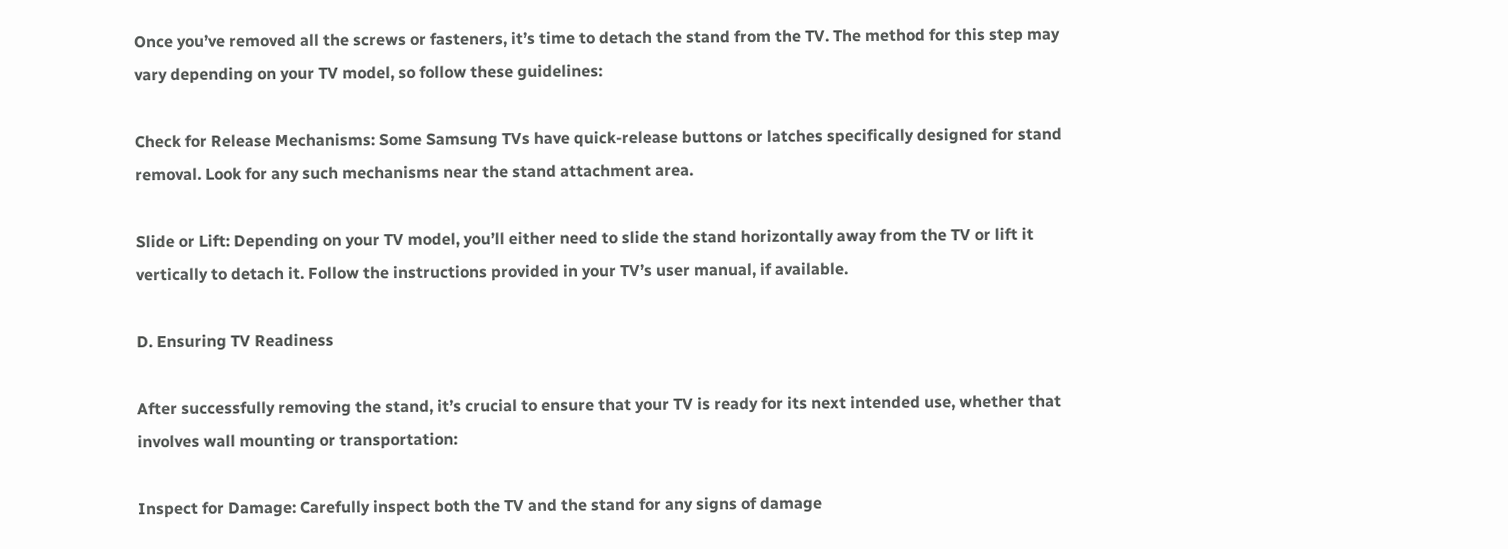Once you’ve removed all the screws or fasteners, it’s time to detach the stand from the TV. The method for this step may vary depending on your TV model, so follow these guidelines:

Check for Release Mechanisms: Some Samsung TVs have quick-release buttons or latches specifically designed for stand removal. Look for any such mechanisms near the stand attachment area.

Slide or Lift: Depending on your TV model, you’ll either need to slide the stand horizontally away from the TV or lift it vertically to detach it. Follow the instructions provided in your TV’s user manual, if available.

D. Ensuring TV Readiness

After successfully removing the stand, it’s crucial to ensure that your TV is ready for its next intended use, whether that involves wall mounting or transportation:

Inspect for Damage: Carefully inspect both the TV and the stand for any signs of damage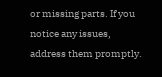or missing parts. If you notice any issues, address them promptly.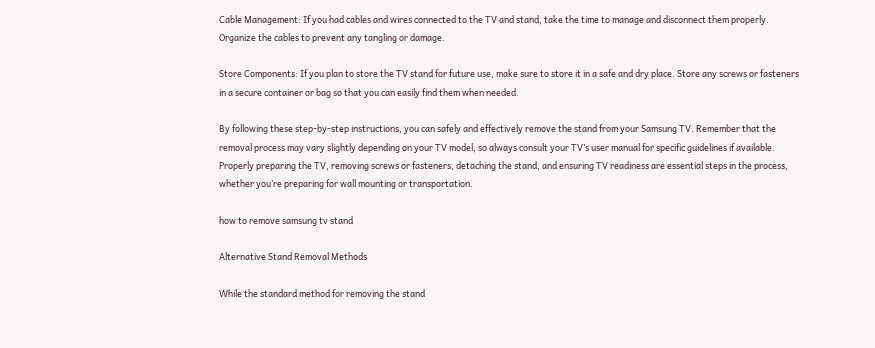Cable Management: If you had cables and wires connected to the TV and stand, take the time to manage and disconnect them properly. Organize the cables to prevent any tangling or damage.

Store Components: If you plan to store the TV stand for future use, make sure to store it in a safe and dry place. Store any screws or fasteners in a secure container or bag so that you can easily find them when needed.

By following these step-by-step instructions, you can safely and effectively remove the stand from your Samsung TV. Remember that the removal process may vary slightly depending on your TV model, so always consult your TV’s user manual for specific guidelines if available. Properly preparing the TV, removing screws or fasteners, detaching the stand, and ensuring TV readiness are essential steps in the process, whether you’re preparing for wall mounting or transportation.

how to remove samsung tv stand

Alternative Stand Removal Methods

While the standard method for removing the stand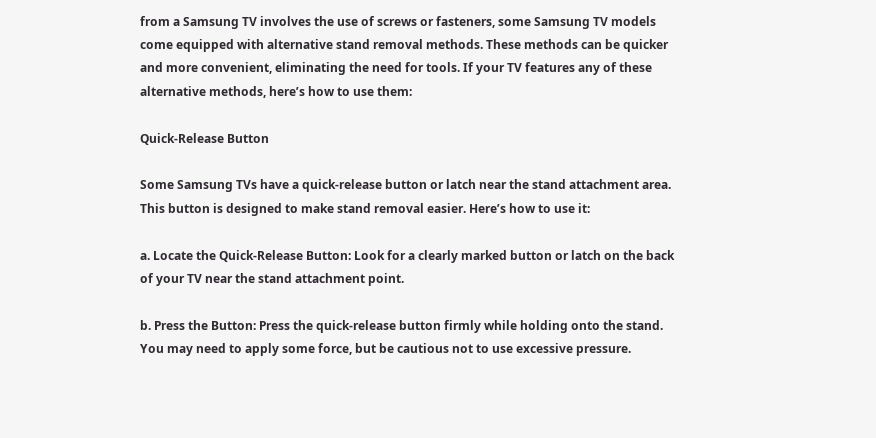from a Samsung TV involves the use of screws or fasteners, some Samsung TV models come equipped with alternative stand removal methods. These methods can be quicker and more convenient, eliminating the need for tools. If your TV features any of these alternative methods, here’s how to use them:

Quick-Release Button

Some Samsung TVs have a quick-release button or latch near the stand attachment area. This button is designed to make stand removal easier. Here’s how to use it:

a. Locate the Quick-Release Button: Look for a clearly marked button or latch on the back of your TV near the stand attachment point.

b. Press the Button: Press the quick-release button firmly while holding onto the stand. You may need to apply some force, but be cautious not to use excessive pressure.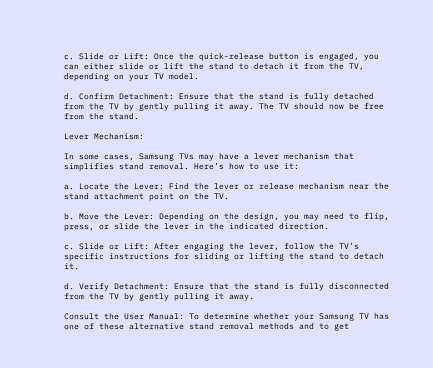c. Slide or Lift: Once the quick-release button is engaged, you can either slide or lift the stand to detach it from the TV, depending on your TV model.

d. Confirm Detachment: Ensure that the stand is fully detached from the TV by gently pulling it away. The TV should now be free from the stand.

Lever Mechanism:

In some cases, Samsung TVs may have a lever mechanism that simplifies stand removal. Here’s how to use it:

a. Locate the Lever: Find the lever or release mechanism near the stand attachment point on the TV.

b. Move the Lever: Depending on the design, you may need to flip, press, or slide the lever in the indicated direction.

c. Slide or Lift: After engaging the lever, follow the TV’s specific instructions for sliding or lifting the stand to detach it.

d. Verify Detachment: Ensure that the stand is fully disconnected from the TV by gently pulling it away.

Consult the User Manual: To determine whether your Samsung TV has one of these alternative stand removal methods and to get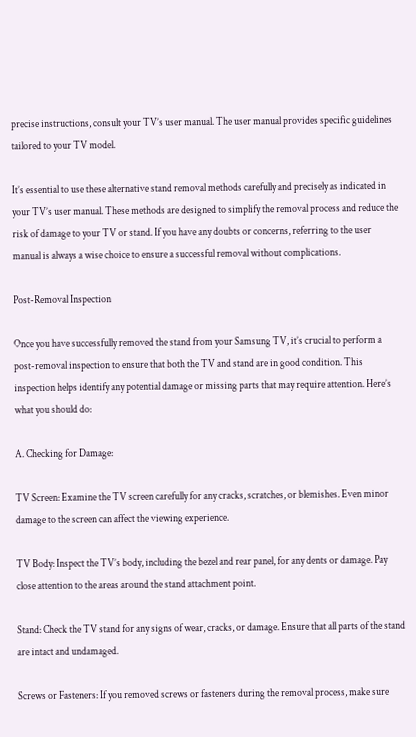precise instructions, consult your TV’s user manual. The user manual provides specific guidelines tailored to your TV model.

It’s essential to use these alternative stand removal methods carefully and precisely as indicated in your TV’s user manual. These methods are designed to simplify the removal process and reduce the risk of damage to your TV or stand. If you have any doubts or concerns, referring to the user manual is always a wise choice to ensure a successful removal without complications.

Post-Removal Inspection

Once you have successfully removed the stand from your Samsung TV, it’s crucial to perform a post-removal inspection to ensure that both the TV and stand are in good condition. This inspection helps identify any potential damage or missing parts that may require attention. Here’s what you should do:

A. Checking for Damage:

TV Screen: Examine the TV screen carefully for any cracks, scratches, or blemishes. Even minor damage to the screen can affect the viewing experience.

TV Body: Inspect the TV’s body, including the bezel and rear panel, for any dents or damage. Pay close attention to the areas around the stand attachment point.

Stand: Check the TV stand for any signs of wear, cracks, or damage. Ensure that all parts of the stand are intact and undamaged.

Screws or Fasteners: If you removed screws or fasteners during the removal process, make sure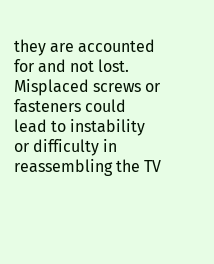they are accounted for and not lost. Misplaced screws or fasteners could lead to instability or difficulty in reassembling the TV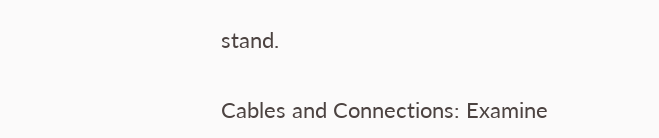stand.

Cables and Connections: Examine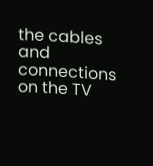the cables and connections on the TV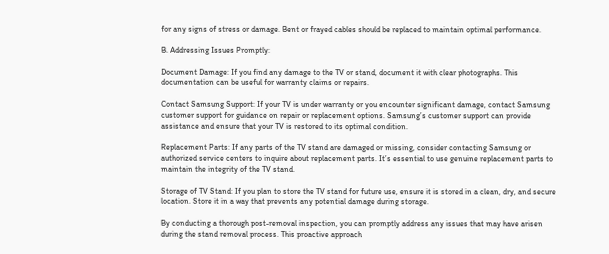for any signs of stress or damage. Bent or frayed cables should be replaced to maintain optimal performance.

B. Addressing Issues Promptly:

Document Damage: If you find any damage to the TV or stand, document it with clear photographs. This documentation can be useful for warranty claims or repairs.

Contact Samsung Support: If your TV is under warranty or you encounter significant damage, contact Samsung customer support for guidance on repair or replacement options. Samsung’s customer support can provide assistance and ensure that your TV is restored to its optimal condition.

Replacement Parts: If any parts of the TV stand are damaged or missing, consider contacting Samsung or authorized service centers to inquire about replacement parts. It’s essential to use genuine replacement parts to maintain the integrity of the TV stand.

Storage of TV Stand: If you plan to store the TV stand for future use, ensure it is stored in a clean, dry, and secure location. Store it in a way that prevents any potential damage during storage.

By conducting a thorough post-removal inspection, you can promptly address any issues that may have arisen during the stand removal process. This proactive approach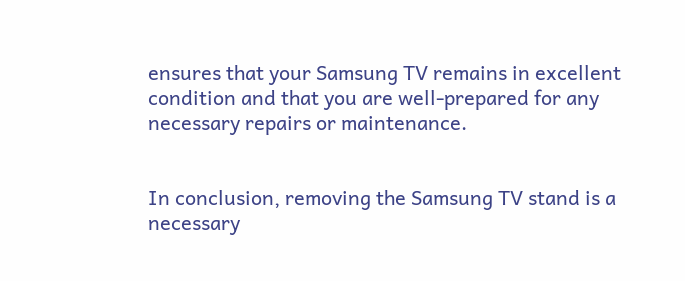ensures that your Samsung TV remains in excellent condition and that you are well-prepared for any necessary repairs or maintenance.


In conclusion, removing the Samsung TV stand is a necessary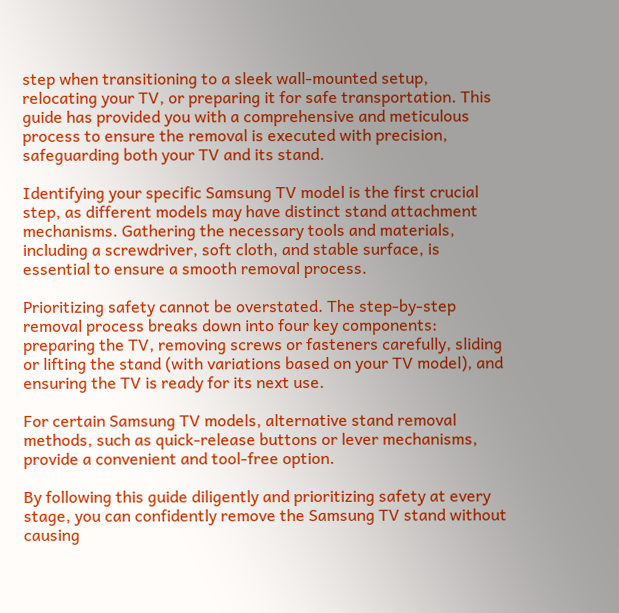step when transitioning to a sleek wall-mounted setup, relocating your TV, or preparing it for safe transportation. This guide has provided you with a comprehensive and meticulous process to ensure the removal is executed with precision, safeguarding both your TV and its stand.

Identifying your specific Samsung TV model is the first crucial step, as different models may have distinct stand attachment mechanisms. Gathering the necessary tools and materials, including a screwdriver, soft cloth, and stable surface, is essential to ensure a smooth removal process.

Prioritizing safety cannot be overstated. The step-by-step removal process breaks down into four key components: preparing the TV, removing screws or fasteners carefully, sliding or lifting the stand (with variations based on your TV model), and ensuring the TV is ready for its next use.

For certain Samsung TV models, alternative stand removal methods, such as quick-release buttons or lever mechanisms, provide a convenient and tool-free option.

By following this guide diligently and prioritizing safety at every stage, you can confidently remove the Samsung TV stand without causing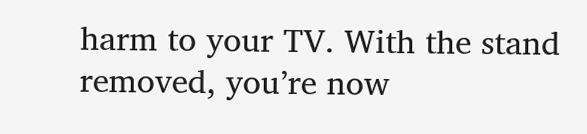harm to your TV. With the stand removed, you’re now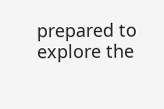prepared to explore the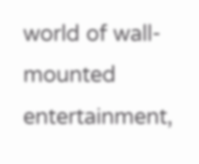world of wall-mounted entertainment,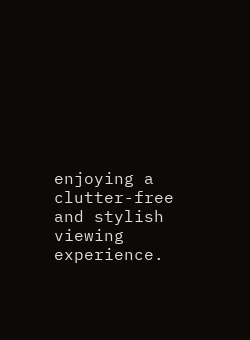enjoying a clutter-free and stylish viewing experience.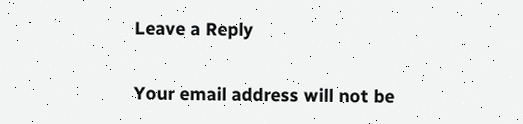Leave a Reply

Your email address will not be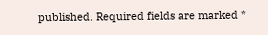published. Required fields are marked *